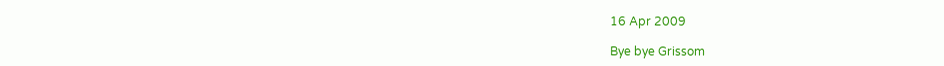16 Apr 2009

Bye bye Grissom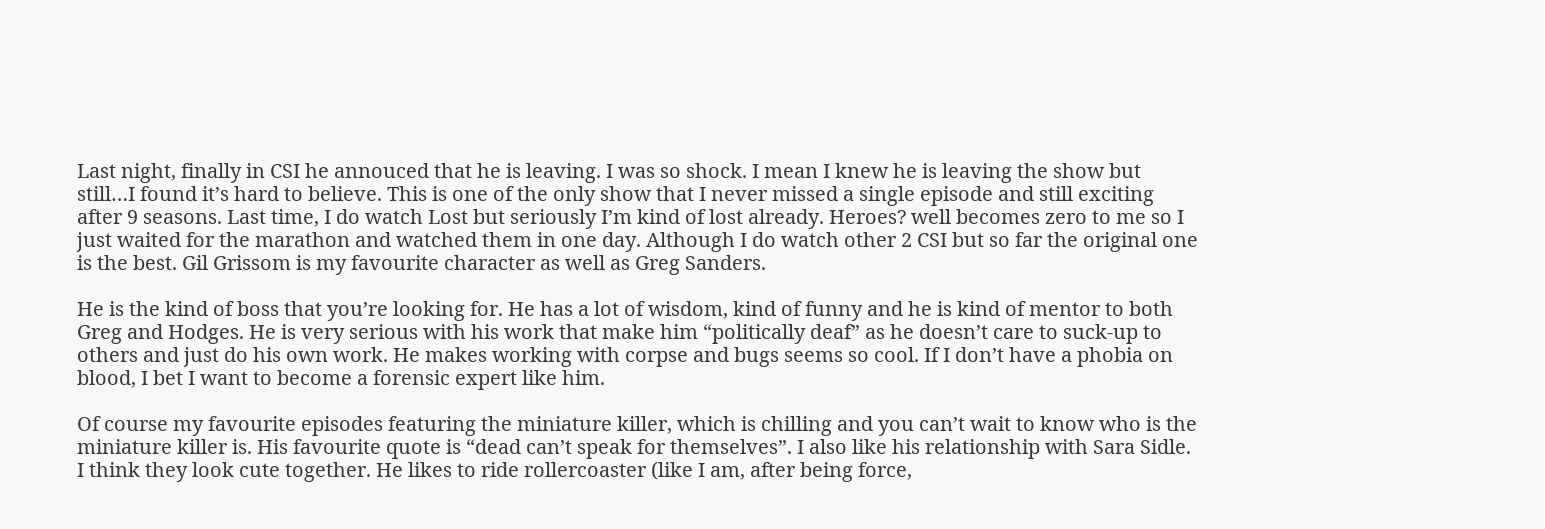Last night, finally in CSI he annouced that he is leaving. I was so shock. I mean I knew he is leaving the show but still…I found it’s hard to believe. This is one of the only show that I never missed a single episode and still exciting after 9 seasons. Last time, I do watch Lost but seriously I’m kind of lost already. Heroes? well becomes zero to me so I just waited for the marathon and watched them in one day. Although I do watch other 2 CSI but so far the original one is the best. Gil Grissom is my favourite character as well as Greg Sanders.

He is the kind of boss that you’re looking for. He has a lot of wisdom, kind of funny and he is kind of mentor to both Greg and Hodges. He is very serious with his work that make him “politically deaf” as he doesn’t care to suck-up to others and just do his own work. He makes working with corpse and bugs seems so cool. If I don’t have a phobia on blood, I bet I want to become a forensic expert like him.

Of course my favourite episodes featuring the miniature killer, which is chilling and you can’t wait to know who is the miniature killer is. His favourite quote is “dead can’t speak for themselves”. I also like his relationship with Sara Sidle. I think they look cute together. He likes to ride rollercoaster (like I am, after being force,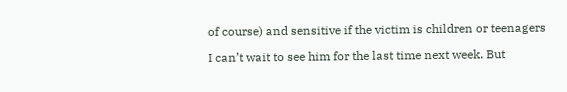of course) and sensitive if the victim is children or teenagers

I can’t wait to see him for the last time next week. But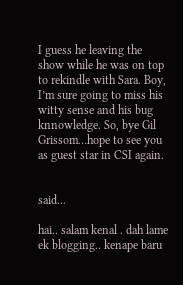I guess he leaving the show while he was on top to rekindle with Sara. Boy, I’m sure going to miss his witty sense and his bug knnowledge. So, bye Gil Grissom…hope to see you as guest star in CSI again.


said...

hai.. salam kenal . dah lame ek blogging.. kenape baru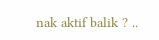nak aktif balik ? ..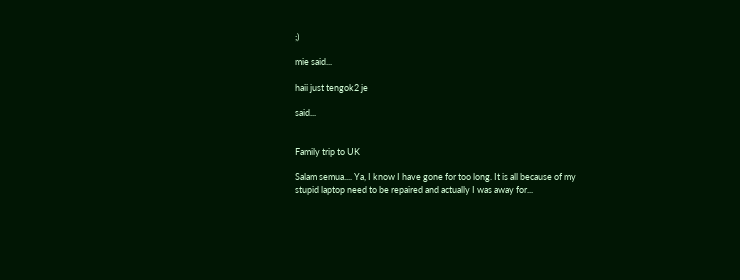;)

mie said...

haii just tengok2 je

said...


Family trip to UK

Salam semua.... Ya, I know I have gone for too long. It is all because of my stupid laptop need to be repaired and actually I was away for...